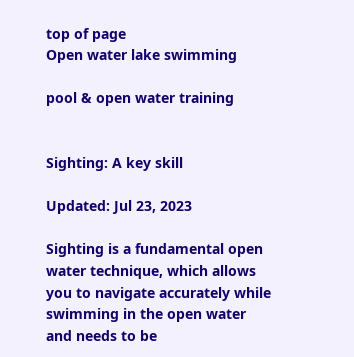top of page
Open water lake swimming

pool & open water training


Sighting: A key skill

Updated: Jul 23, 2023

Sighting is a fundamental open water technique, which allows you to navigate accurately while swimming in the open water and needs to be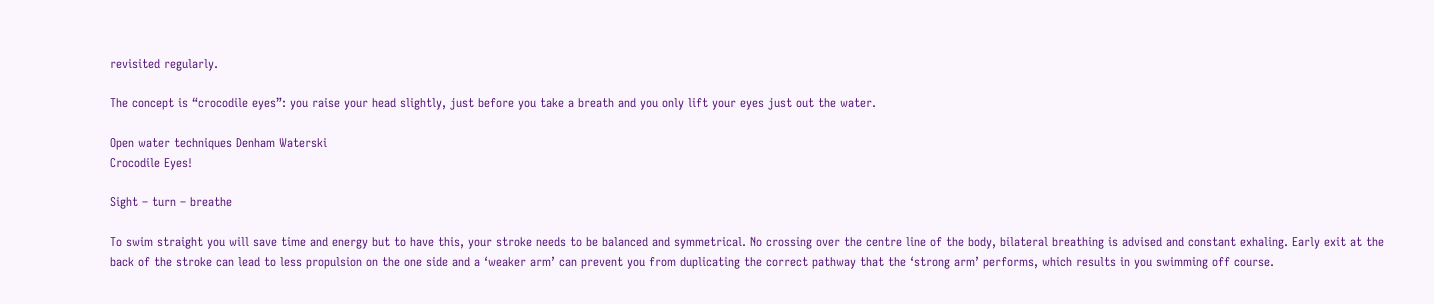revisited regularly.

The concept is “crocodile eyes”: you raise your head slightly, just before you take a breath and you only lift your eyes just out the water.

Open water techniques Denham Waterski
Crocodile Eyes!

Sight – turn – breathe

To swim straight you will save time and energy but to have this, your stroke needs to be balanced and symmetrical. No crossing over the centre line of the body, bilateral breathing is advised and constant exhaling. Early exit at the back of the stroke can lead to less propulsion on the one side and a ‘weaker arm’ can prevent you from duplicating the correct pathway that the ‘strong arm’ performs, which results in you swimming off course.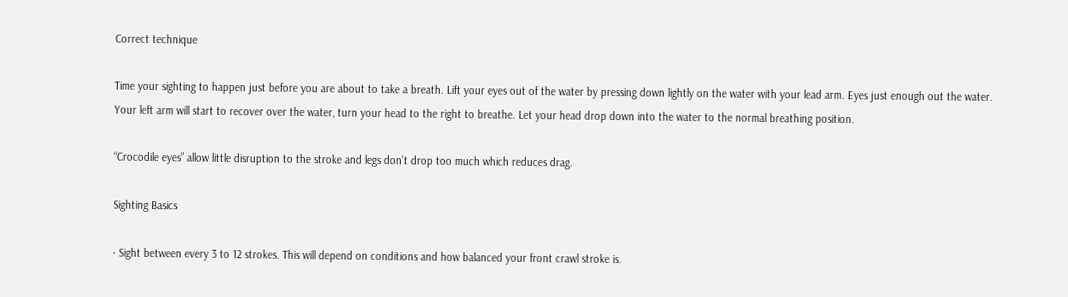Correct technique

Time your sighting to happen just before you are about to take a breath. Lift your eyes out of the water by pressing down lightly on the water with your lead arm. Eyes just enough out the water. Your left arm will start to recover over the water, turn your head to the right to breathe. Let your head drop down into the water to the normal breathing position.

“Crocodile eyes” allow little disruption to the stroke and legs don’t drop too much which reduces drag.

Sighting Basics

· Sight between every 3 to 12 strokes. This will depend on conditions and how balanced your front crawl stroke is.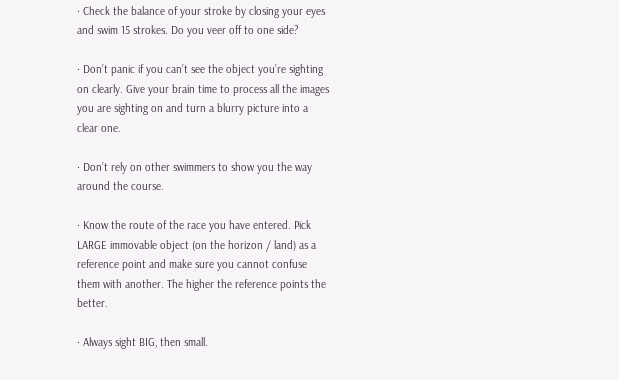· Check the balance of your stroke by closing your eyes and swim 15 strokes. Do you veer off to one side?

· Don’t panic if you can’t see the object you’re sighting on clearly. Give your brain time to process all the images you are sighting on and turn a blurry picture into a clear one.

· Don’t rely on other swimmers to show you the way around the course.

· Know the route of the race you have entered. Pick LARGE immovable object (on the horizon / land) as a reference point and make sure you cannot confuse them with another. The higher the reference points the better.

· Always sight BIG, then small.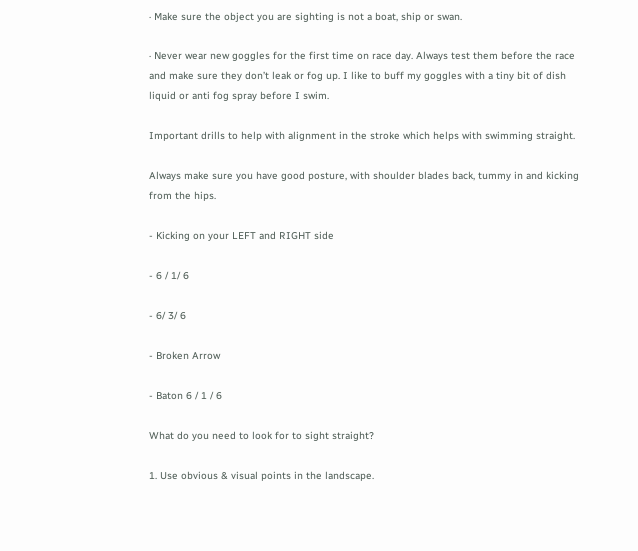· Make sure the object you are sighting is not a boat, ship or swan.

· Never wear new goggles for the first time on race day. Always test them before the race and make sure they don’t leak or fog up. I like to buff my goggles with a tiny bit of dish liquid or anti fog spray before I swim.

Important drills to help with alignment in the stroke which helps with swimming straight.

Always make sure you have good posture, with shoulder blades back, tummy in and kicking from the hips.

- Kicking on your LEFT and RIGHT side

- 6 / 1/ 6

- 6/ 3/ 6

- Broken Arrow

- Baton 6 / 1 / 6

What do you need to look for to sight straight?

1. Use obvious & visual points in the landscape.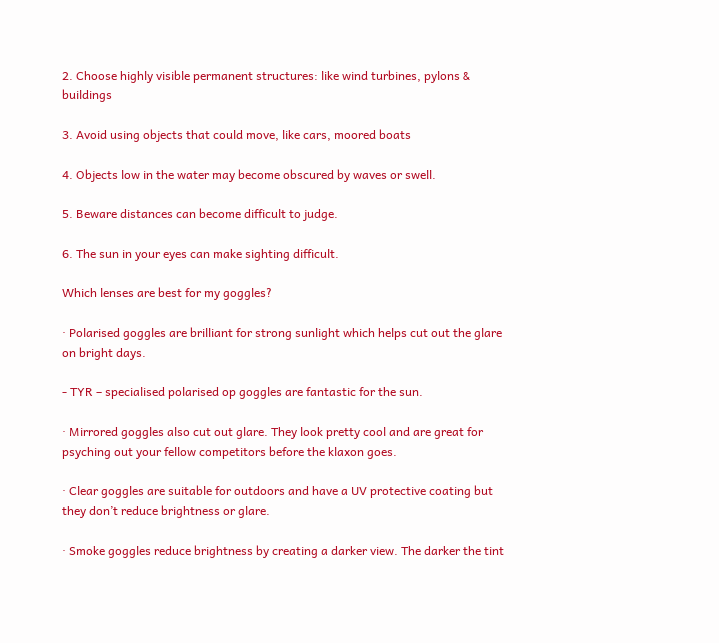2. Choose highly visible permanent structures: like wind turbines, pylons & buildings

3. Avoid using objects that could move, like cars, moored boats

4. Objects low in the water may become obscured by waves or swell.

5. Beware distances can become difficult to judge.

6. The sun in your eyes can make sighting difficult.

Which lenses are best for my goggles?

· Polarised goggles are brilliant for strong sunlight which helps cut out the glare on bright days.

- TYR – specialised polarised op goggles are fantastic for the sun.

· Mirrored goggles also cut out glare. They look pretty cool and are great for psyching out your fellow competitors before the klaxon goes.

· Clear goggles are suitable for outdoors and have a UV protective coating but they don’t reduce brightness or glare.

· Smoke goggles reduce brightness by creating a darker view. The darker the tint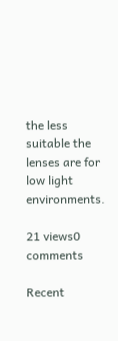the less suitable the lenses are for low light environments.

21 views0 comments

Recent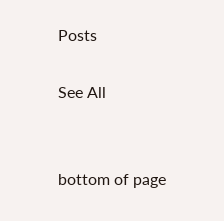Posts

See All


bottom of page